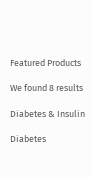Featured Products

We found 8 results

Diabetes & Insulin

Diabetes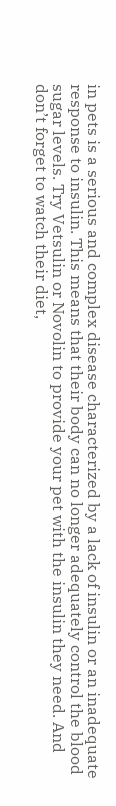in pets is a serious and complex disease characterized by a lack of insulin or an inadequate response to insulin. This means that their body can no longer adequately control the blood sugar levels. Try Vetsulin or Novolin to provide your pet with the insulin they need. And don’t forget to watch their diet,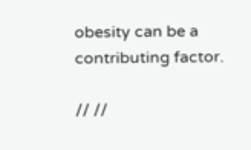obesity can be a contributing factor.

// //